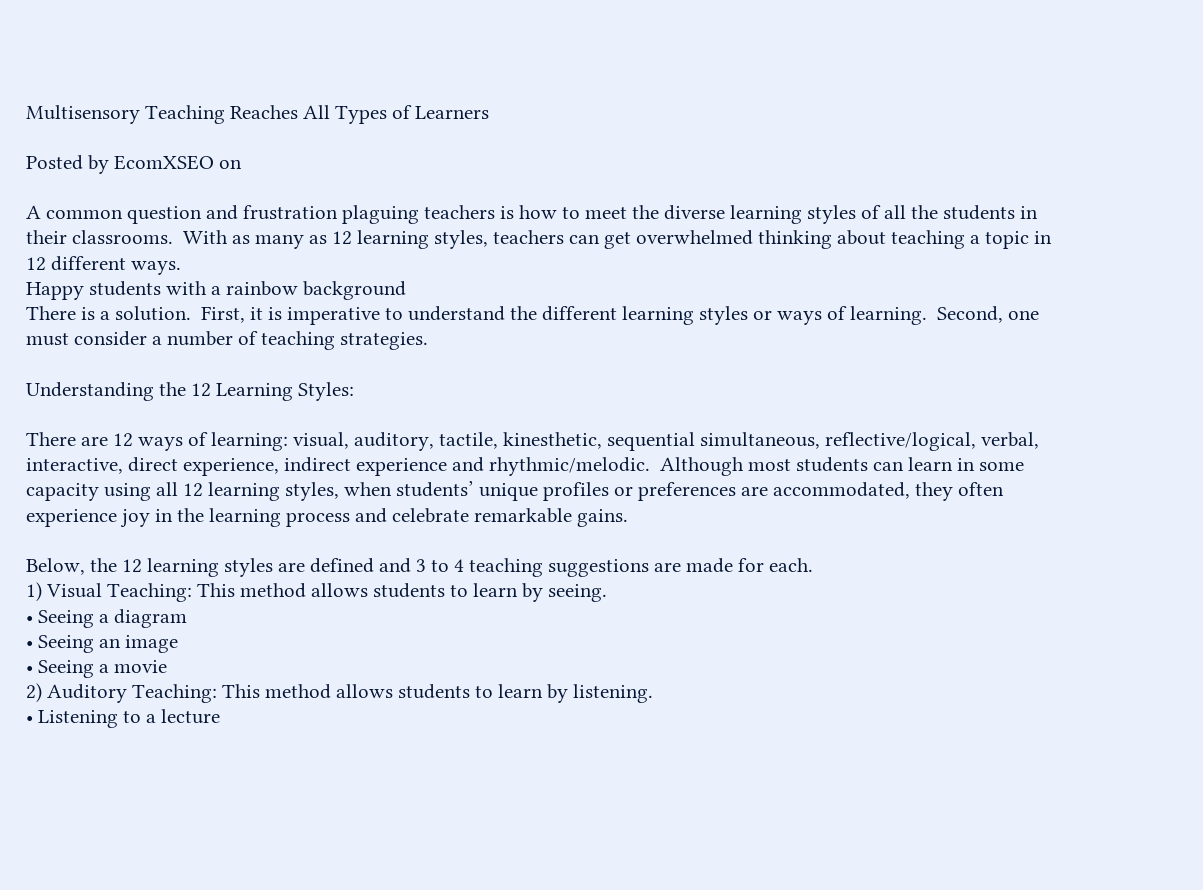Multisensory Teaching Reaches All Types of Learners

Posted by EcomXSEO on

A common question and frustration plaguing teachers is how to meet the diverse learning styles of all the students in their classrooms.  With as many as 12 learning styles, teachers can get overwhelmed thinking about teaching a topic in 12 different ways.
Happy students with a rainbow background
There is a solution.  First, it is imperative to understand the different learning styles or ways of learning.  Second, one must consider a number of teaching strategies.

Understanding the 12 Learning Styles:

There are 12 ways of learning: visual, auditory, tactile, kinesthetic, sequential simultaneous, reflective/logical, verbal, interactive, direct experience, indirect experience and rhythmic/melodic.  Although most students can learn in some capacity using all 12 learning styles, when students’ unique profiles or preferences are accommodated, they often experience joy in the learning process and celebrate remarkable gains.

Below, the 12 learning styles are defined and 3 to 4 teaching suggestions are made for each.
1) Visual Teaching: This method allows students to learn by seeing.
• Seeing a diagram
• Seeing an image
• Seeing a movie
2) Auditory Teaching: This method allows students to learn by listening.
• Listening to a lecture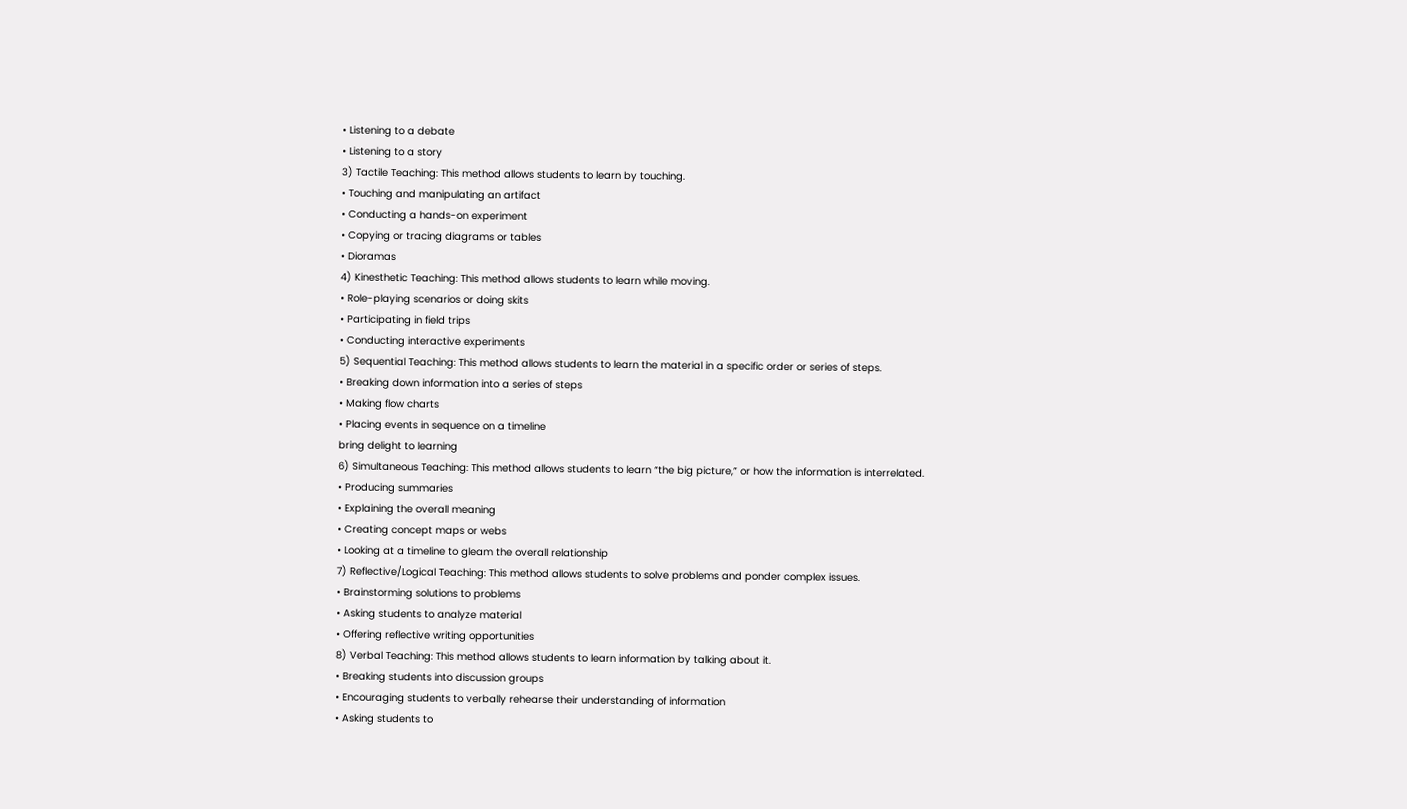• Listening to a debate
• Listening to a story
3) Tactile Teaching: This method allows students to learn by touching.
• Touching and manipulating an artifact
• Conducting a hands-on experiment
• Copying or tracing diagrams or tables
• Dioramas
4) Kinesthetic Teaching: This method allows students to learn while moving.
• Role-playing scenarios or doing skits
• Participating in field trips
• Conducting interactive experiments
5) Sequential Teaching: This method allows students to learn the material in a specific order or series of steps.
• Breaking down information into a series of steps
• Making flow charts
• Placing events in sequence on a timeline
bring delight to learning
6) Simultaneous Teaching: This method allows students to learn “the big picture,” or how the information is interrelated.
• Producing summaries
• Explaining the overall meaning
• Creating concept maps or webs
• Looking at a timeline to gleam the overall relationship
7) Reflective/Logical Teaching: This method allows students to solve problems and ponder complex issues.
• Brainstorming solutions to problems
• Asking students to analyze material
• Offering reflective writing opportunities
8) Verbal Teaching: This method allows students to learn information by talking about it.
• Breaking students into discussion groups
• Encouraging students to verbally rehearse their understanding of information
• Asking students to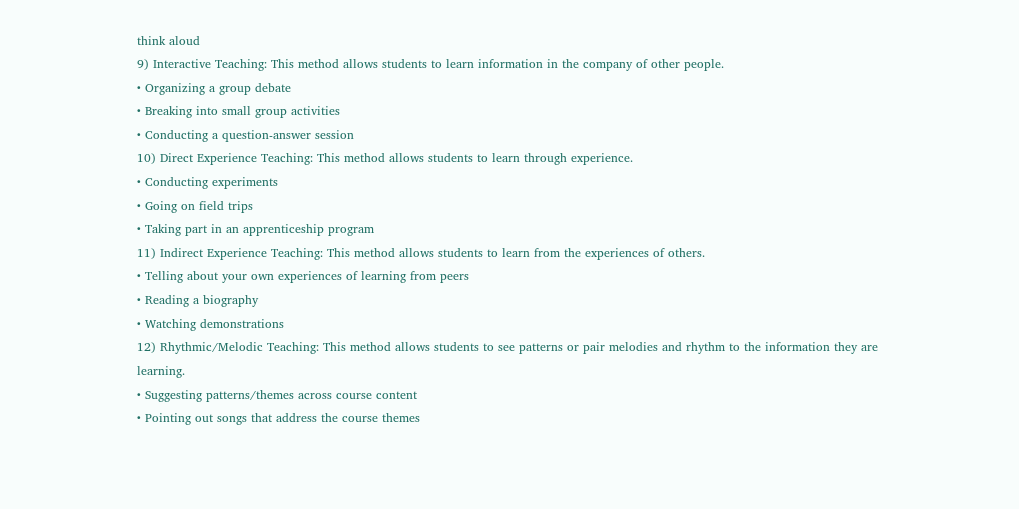think aloud
9) Interactive Teaching: This method allows students to learn information in the company of other people.
• Organizing a group debate
• Breaking into small group activities
• Conducting a question-answer session
10) Direct Experience Teaching: This method allows students to learn through experience.
• Conducting experiments
• Going on field trips
• Taking part in an apprenticeship program
11) Indirect Experience Teaching: This method allows students to learn from the experiences of others.
• Telling about your own experiences of learning from peers
• Reading a biography
• Watching demonstrations
12) Rhythmic/Melodic Teaching: This method allows students to see patterns or pair melodies and rhythm to the information they are learning.
• Suggesting patterns/themes across course content
• Pointing out songs that address the course themes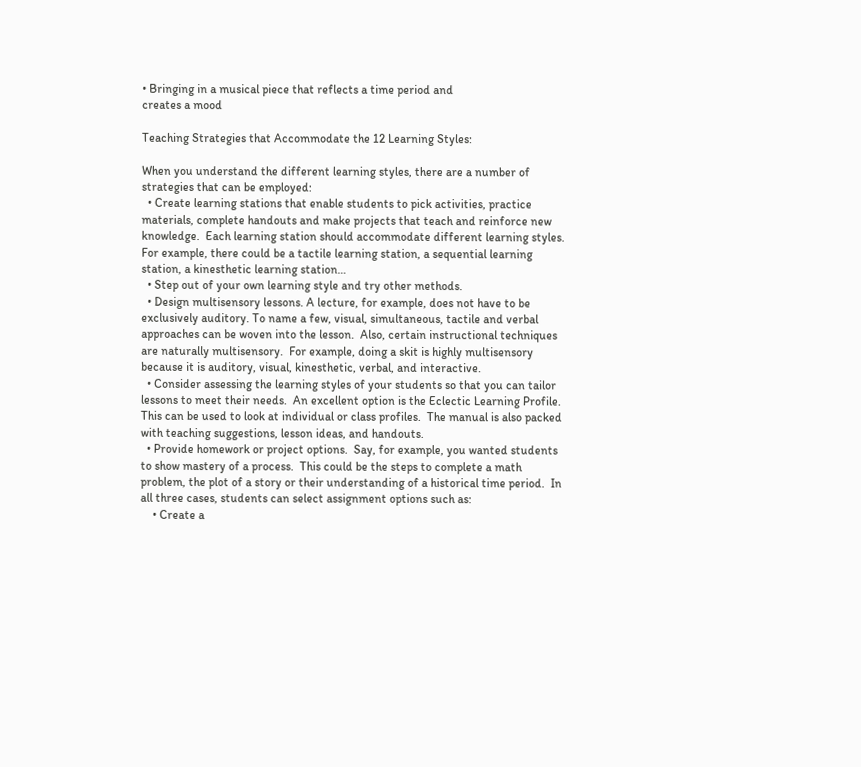• Bringing in a musical piece that reflects a time period and
creates a mood

Teaching Strategies that Accommodate the 12 Learning Styles:

When you understand the different learning styles, there are a number of strategies that can be employed:
  • Create learning stations that enable students to pick activities, practice materials, complete handouts and make projects that teach and reinforce new knowledge.  Each learning station should accommodate different learning styles.  For example, there could be a tactile learning station, a sequential learning station, a kinesthetic learning station…
  • Step out of your own learning style and try other methods.
  • Design multisensory lessons. A lecture, for example, does not have to be exclusively auditory. To name a few, visual, simultaneous, tactile and verbal approaches can be woven into the lesson.  Also, certain instructional techniques are naturally multisensory.  For example, doing a skit is highly multisensory because it is auditory, visual, kinesthetic, verbal, and interactive.
  • Consider assessing the learning styles of your students so that you can tailor lessons to meet their needs.  An excellent option is the Eclectic Learning Profile.  This can be used to look at individual or class profiles.  The manual is also packed with teaching suggestions, lesson ideas, and handouts.
  • Provide homework or project options.  Say, for example, you wanted students to show mastery of a process.  This could be the steps to complete a math problem, the plot of a story or their understanding of a historical time period.  In all three cases, students can select assignment options such as:
    • Create a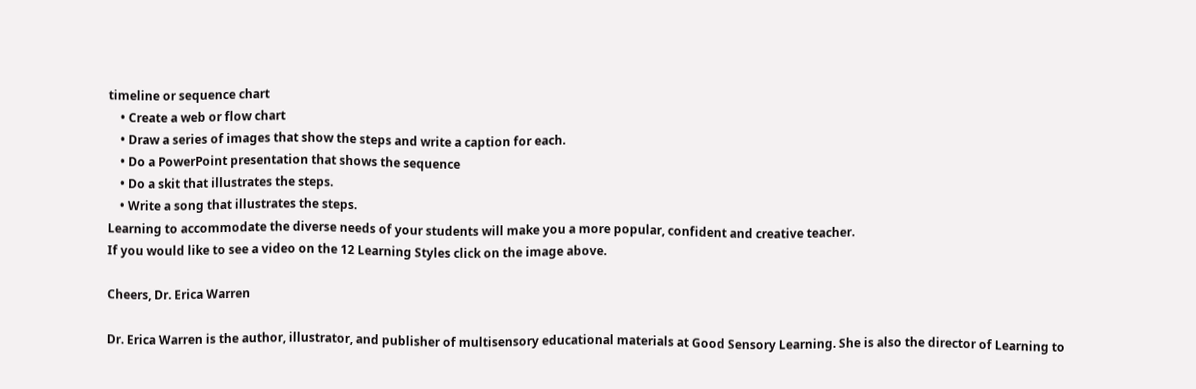timeline or sequence chart
    • Create a web or flow chart
    • Draw a series of images that show the steps and write a caption for each.
    • Do a PowerPoint presentation that shows the sequence
    • Do a skit that illustrates the steps.
    • Write a song that illustrates the steps.
Learning to accommodate the diverse needs of your students will make you a more popular, confident and creative teacher.
If you would like to see a video on the 12 Learning Styles click on the image above.

Cheers, Dr. Erica Warren

Dr. Erica Warren is the author, illustrator, and publisher of multisensory educational materials at Good Sensory Learning. She is also the director of Learning to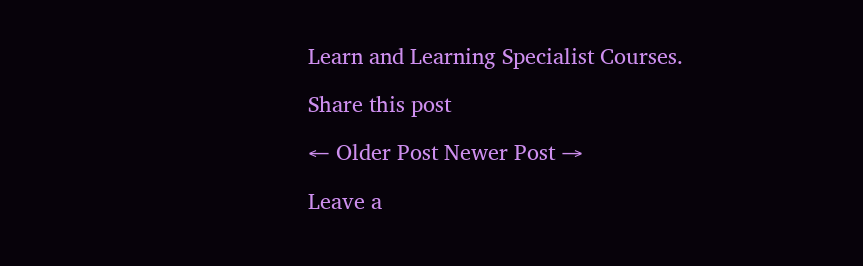Learn and Learning Specialist Courses.

Share this post

← Older Post Newer Post →

Leave a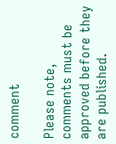comment

Please note, comments must be approved before they are published.